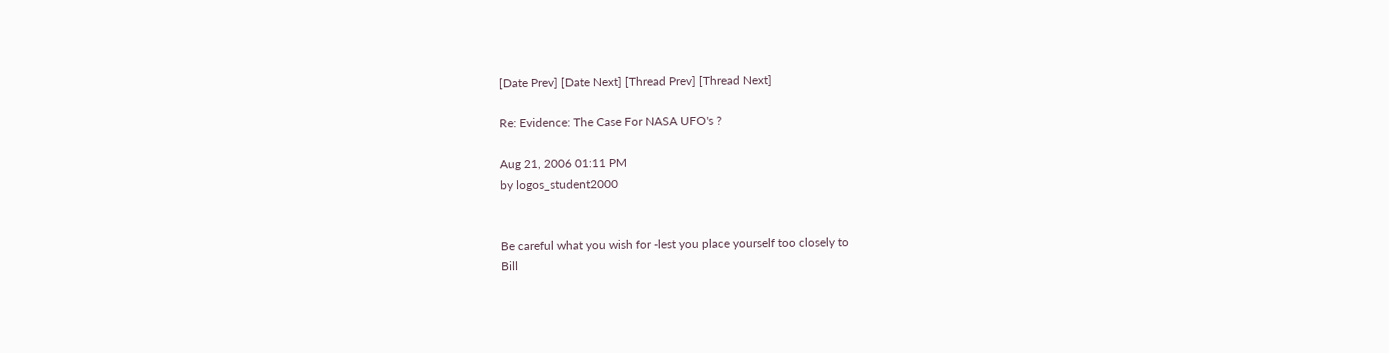[Date Prev] [Date Next] [Thread Prev] [Thread Next]

Re: Evidence: The Case For NASA UFO's ?

Aug 21, 2006 01:11 PM
by logos_student2000


Be careful what you wish for -lest you place yourself too closely to
Bill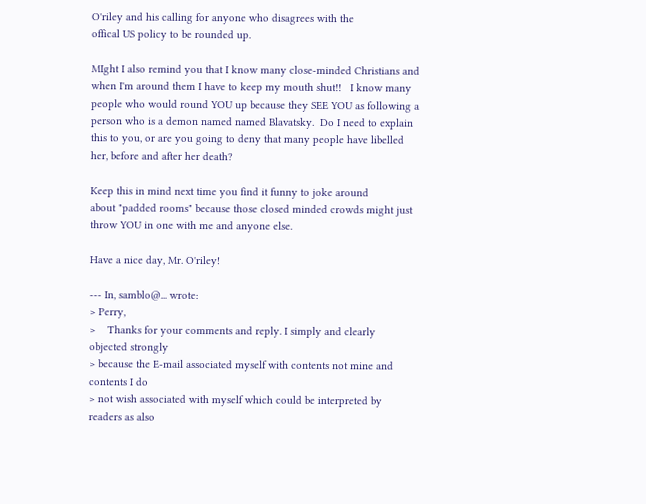O'riley and his calling for anyone who disagrees with the
offical US policy to be rounded up.

MIght I also remind you that I know many close-minded Christians and
when I'm around them I have to keep my mouth shut!!   I know many
people who would round YOU up because they SEE YOU as following a
person who is a demon named named Blavatsky.  Do I need to explain
this to you, or are you going to deny that many people have libelled
her, before and after her death?

Keep this in mind next time you find it funny to joke around
about "padded rooms" because those closed minded crowds might just
throw YOU in one with me and anyone else.

Have a nice day, Mr. O'riley!

--- In, samblo@... wrote:
> Perry,
>    Thanks for your comments and reply. I simply and clearly
objected strongly
> because the E-mail associated myself with contents not mine and
contents I do
> not wish associated with myself which could be interpreted by
readers as also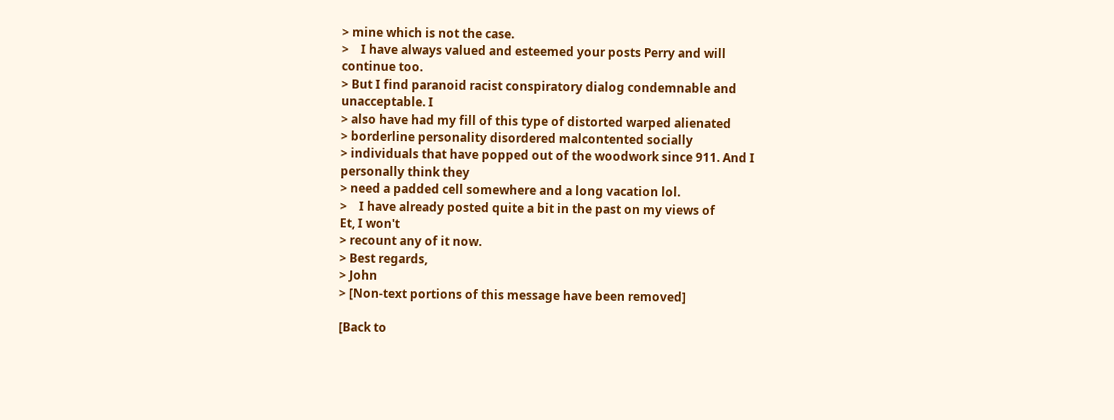> mine which is not the case.
>    I have always valued and esteemed your posts Perry and will
continue too.
> But I find paranoid racist conspiratory dialog condemnable and
unacceptable. I
> also have had my fill of this type of distorted warped alienated
> borderline personality disordered malcontented socially
> individuals that have popped out of the woodwork since 911. And I
personally think they
> need a padded cell somewhere and a long vacation lol.
>    I have already posted quite a bit in the past on my views of
Et, I won't
> recount any of it now.
> Best regards,
> John
> [Non-text portions of this message have been removed]

[Back to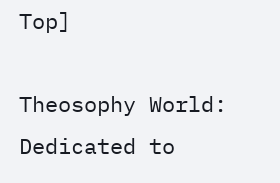Top]

Theosophy World: Dedicated to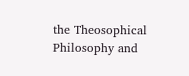the Theosophical Philosophy and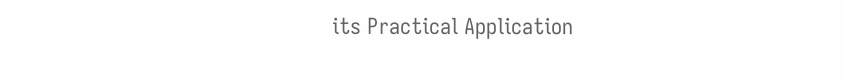its Practical Application